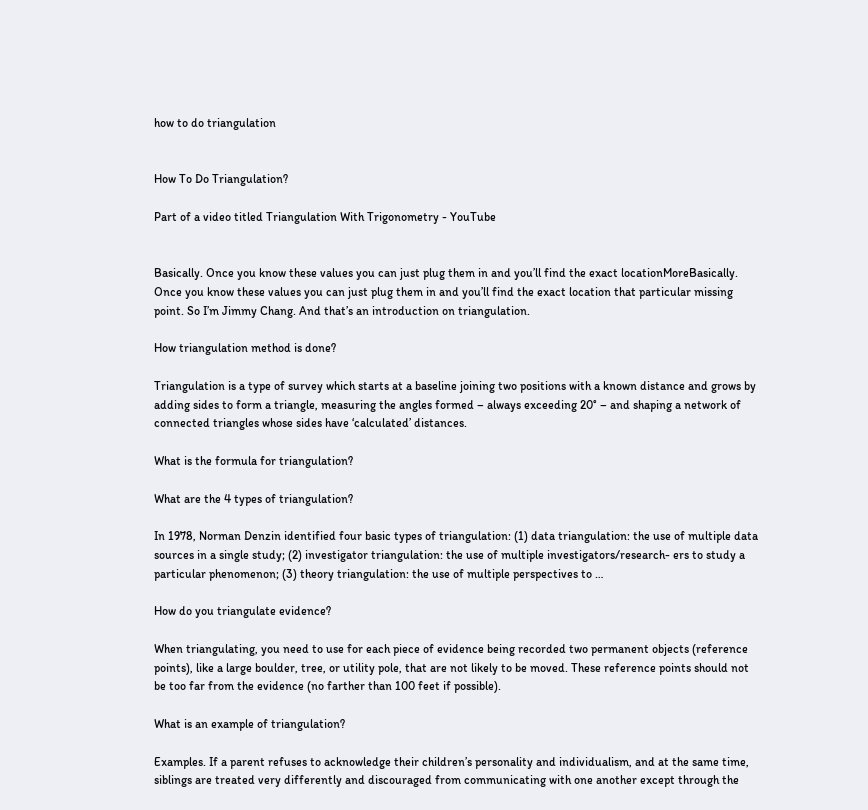how to do triangulation


How To Do Triangulation?

Part of a video titled Triangulation With Trigonometry - YouTube


Basically. Once you know these values you can just plug them in and you’ll find the exact locationMoreBasically. Once you know these values you can just plug them in and you’ll find the exact location that particular missing point. So I’m Jimmy Chang. And that’s an introduction on triangulation.

How triangulation method is done?

Triangulation is a type of survey which starts at a baseline joining two positions with a known distance and grows by adding sides to form a triangle, measuring the angles formed – always exceeding 20° – and shaping a network of connected triangles whose sides have ‘calculated’ distances.

What is the formula for triangulation?

What are the 4 types of triangulation?

In 1978, Norman Denzin identified four basic types of triangulation: (1) data triangulation: the use of multiple data sources in a single study; (2) investigator triangulation: the use of multiple investigators/research- ers to study a particular phenomenon; (3) theory triangulation: the use of multiple perspectives to …

How do you triangulate evidence?

When triangulating, you need to use for each piece of evidence being recorded two permanent objects (reference points), like a large boulder, tree, or utility pole, that are not likely to be moved. These reference points should not be too far from the evidence (no farther than 100 feet if possible).

What is an example of triangulation?

Examples. If a parent refuses to acknowledge their children’s personality and individualism, and at the same time, siblings are treated very differently and discouraged from communicating with one another except through the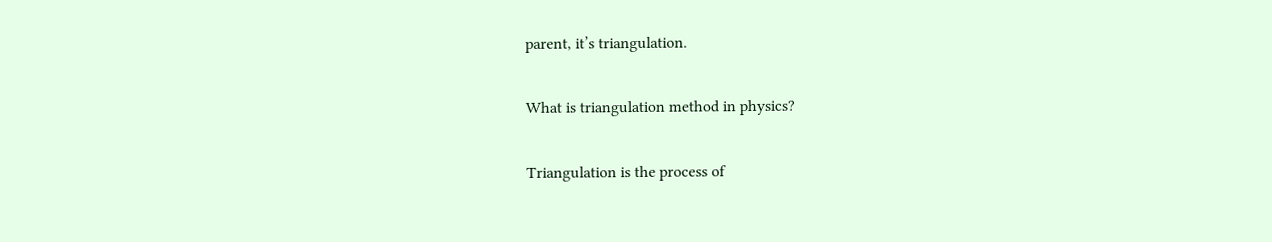parent, it’s triangulation.

What is triangulation method in physics?

Triangulation is the process of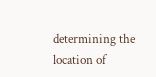determining the location of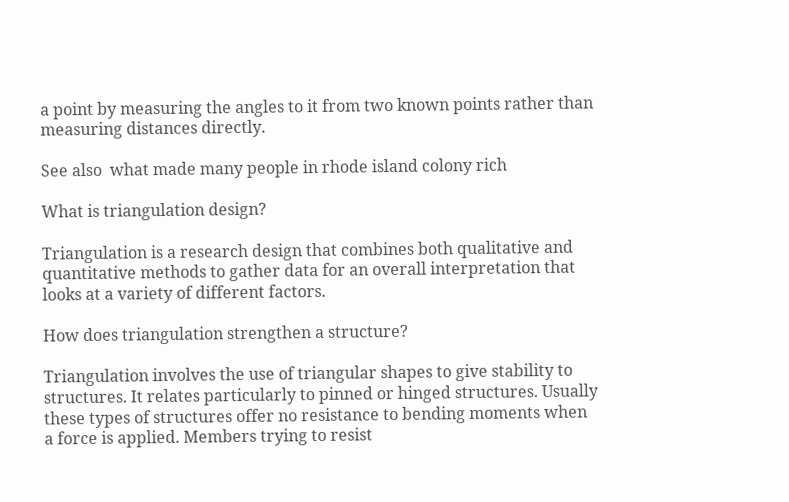a point by measuring the angles to it from two known points rather than measuring distances directly.

See also  what made many people in rhode island colony rich

What is triangulation design?

Triangulation is a research design that combines both qualitative and quantitative methods to gather data for an overall interpretation that looks at a variety of different factors.

How does triangulation strengthen a structure?

Triangulation involves the use of triangular shapes to give stability to structures. It relates particularly to pinned or hinged structures. Usually these types of structures offer no resistance to bending moments when a force is applied. Members trying to resist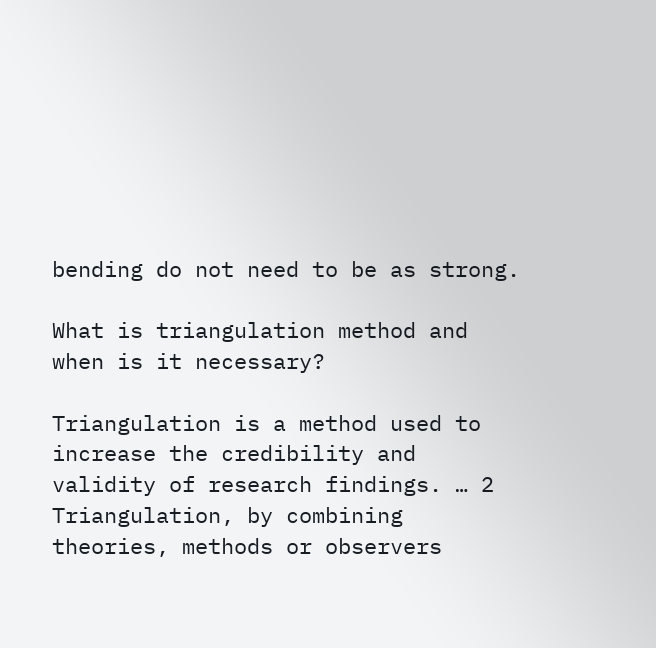bending do not need to be as strong.

What is triangulation method and when is it necessary?

Triangulation is a method used to increase the credibility and validity of research findings. … 2 Triangulation, by combining theories, methods or observers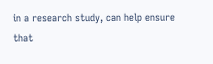in a research study, can help ensure that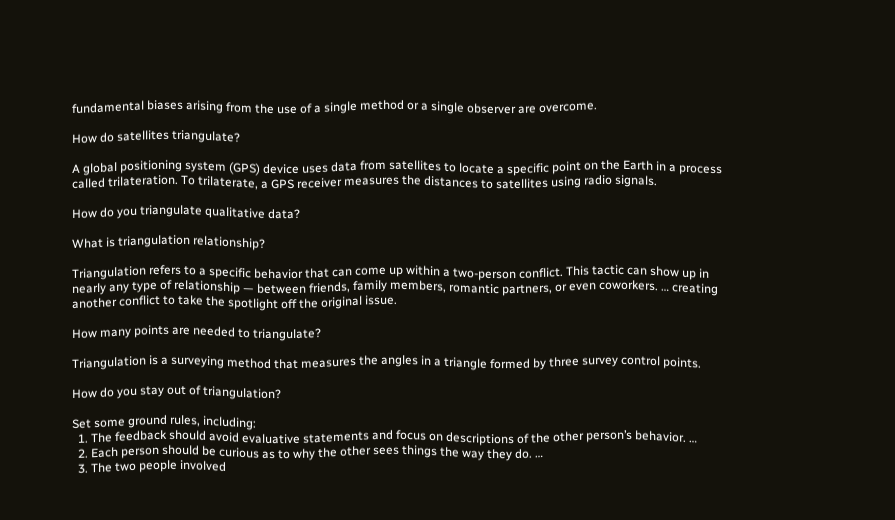fundamental biases arising from the use of a single method or a single observer are overcome.

How do satellites triangulate?

A global positioning system (GPS) device uses data from satellites to locate a specific point on the Earth in a process called trilateration. To trilaterate, a GPS receiver measures the distances to satellites using radio signals.

How do you triangulate qualitative data?

What is triangulation relationship?

Triangulation refers to a specific behavior that can come up within a two-person conflict. This tactic can show up in nearly any type of relationship — between friends, family members, romantic partners, or even coworkers. … creating another conflict to take the spotlight off the original issue.

How many points are needed to triangulate?

Triangulation is a surveying method that measures the angles in a triangle formed by three survey control points.

How do you stay out of triangulation?

Set some ground rules, including:
  1. The feedback should avoid evaluative statements and focus on descriptions of the other person’s behavior. …
  2. Each person should be curious as to why the other sees things the way they do. …
  3. The two people involved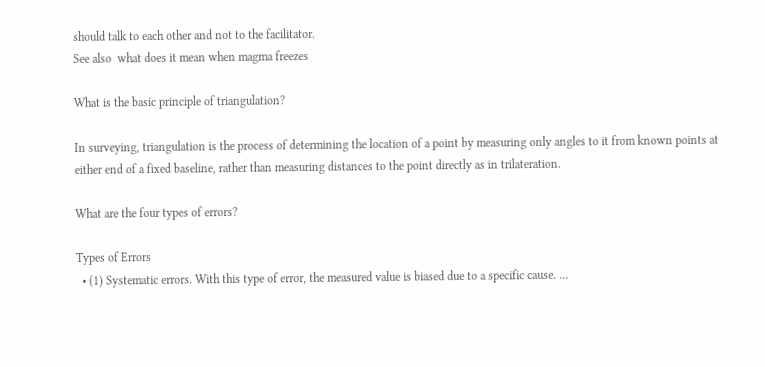should talk to each other and not to the facilitator.
See also  what does it mean when magma freezes

What is the basic principle of triangulation?

In surveying, triangulation is the process of determining the location of a point by measuring only angles to it from known points at either end of a fixed baseline, rather than measuring distances to the point directly as in trilateration.

What are the four types of errors?

Types of Errors
  • (1) Systematic errors. With this type of error, the measured value is biased due to a specific cause. …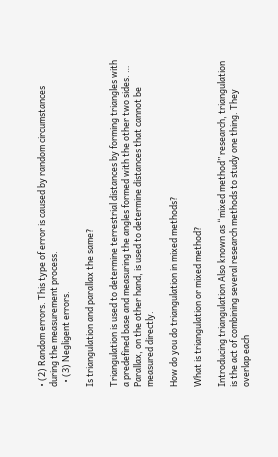• (2) Random errors. This type of error is caused by random circumstances during the measurement process.
  • (3) Negligent errors.

Is triangulation and parallax the same?

Triangulation is used to determine terrestrial distances by forming triangles with a predefined base and measuring the angles formed with the other two sides. … Parallax, on the other hand, is used to determine distances that cannot be measured directly.

How do you do triangulation in mixed methods?

What is triangulation or mixed method?

Introducing triangulation Also known as “mixed method” research, triangulation is the act of combining several research methods to study one thing. They overlap each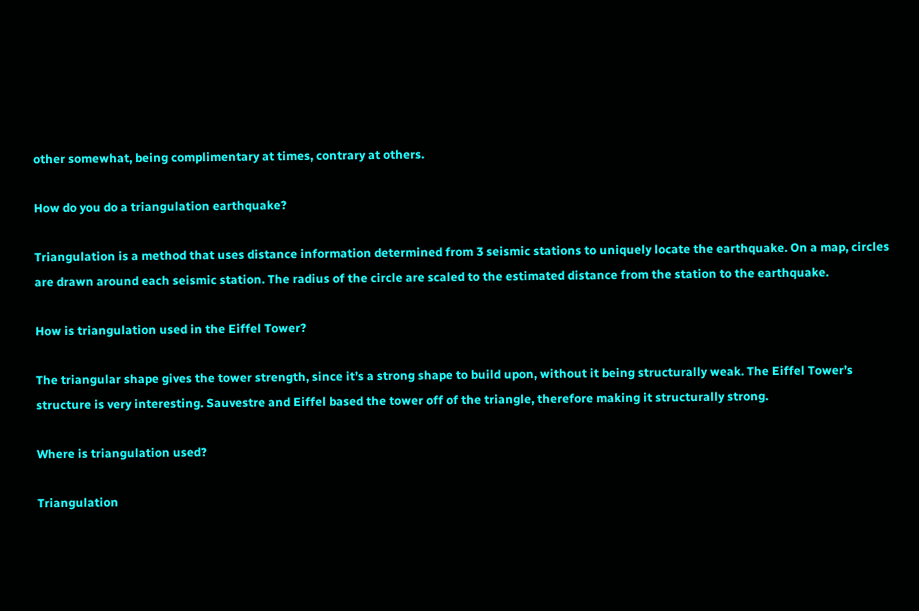other somewhat, being complimentary at times, contrary at others.

How do you do a triangulation earthquake?

Triangulation is a method that uses distance information determined from 3 seismic stations to uniquely locate the earthquake. On a map, circles are drawn around each seismic station. The radius of the circle are scaled to the estimated distance from the station to the earthquake.

How is triangulation used in the Eiffel Tower?

The triangular shape gives the tower strength, since it’s a strong shape to build upon, without it being structurally weak. The Eiffel Tower’s structure is very interesting. Sauvestre and Eiffel based the tower off of the triangle, therefore making it structurally strong.

Where is triangulation used?

Triangulation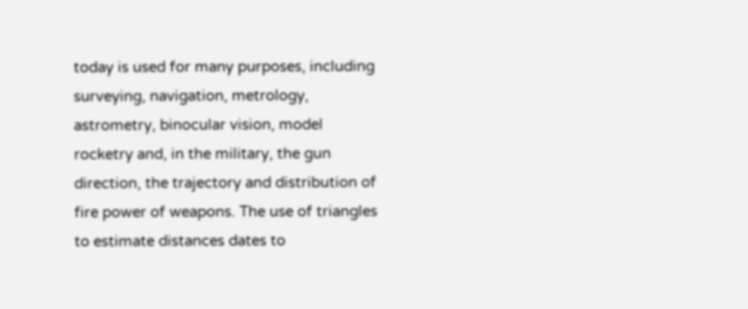today is used for many purposes, including surveying, navigation, metrology, astrometry, binocular vision, model rocketry and, in the military, the gun direction, the trajectory and distribution of fire power of weapons. The use of triangles to estimate distances dates to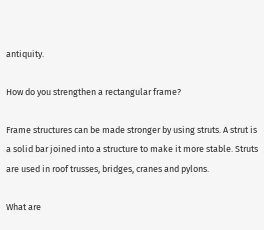antiquity.

How do you strengthen a rectangular frame?

Frame structures can be made stronger by using struts. A strut is a solid bar joined into a structure to make it more stable. Struts are used in roof trusses, bridges, cranes and pylons.

What are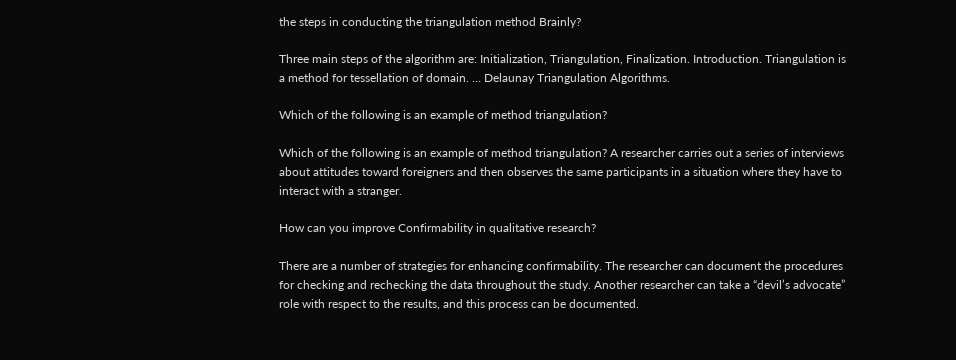the steps in conducting the triangulation method Brainly?

Three main steps of the algorithm are: Initialization, Triangulation, Finalization. Introduction. Triangulation is a method for tessellation of domain. … Delaunay Triangulation Algorithms.

Which of the following is an example of method triangulation?

Which of the following is an example of method triangulation? A researcher carries out a series of interviews about attitudes toward foreigners and then observes the same participants in a situation where they have to interact with a stranger.

How can you improve Confirmability in qualitative research?

There are a number of strategies for enhancing confirmability. The researcher can document the procedures for checking and rechecking the data throughout the study. Another researcher can take a “devil’s advocate” role with respect to the results, and this process can be documented.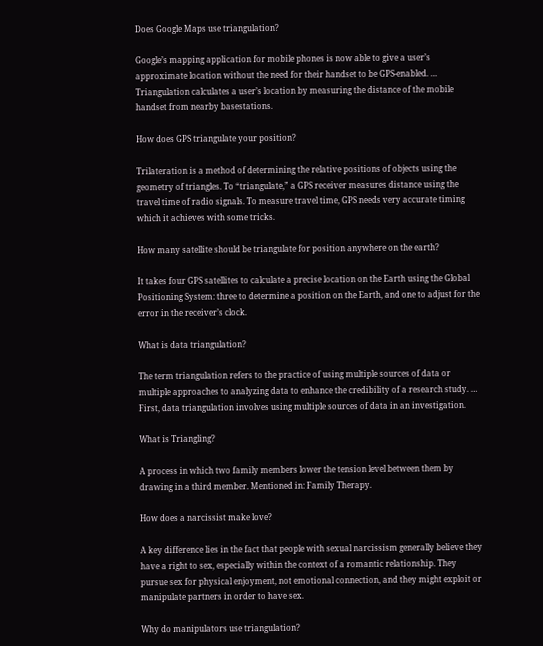Does Google Maps use triangulation?

Google’s mapping application for mobile phones is now able to give a user’s approximate location without the need for their handset to be GPS-enabled. … Triangulation calculates a user’s location by measuring the distance of the mobile handset from nearby basestations.

How does GPS triangulate your position?

Trilateration is a method of determining the relative positions of objects using the geometry of triangles. To “triangulate,” a GPS receiver measures distance using the travel time of radio signals. To measure travel time, GPS needs very accurate timing which it achieves with some tricks.

How many satellite should be triangulate for position anywhere on the earth?

It takes four GPS satellites to calculate a precise location on the Earth using the Global Positioning System: three to determine a position on the Earth, and one to adjust for the error in the receiver’s clock.

What is data triangulation?

The term triangulation refers to the practice of using multiple sources of data or multiple approaches to analyzing data to enhance the credibility of a research study. … First, data triangulation involves using multiple sources of data in an investigation.

What is Triangling?

A process in which two family members lower the tension level between them by drawing in a third member. Mentioned in: Family Therapy.

How does a narcissist make love?

A key difference lies in the fact that people with sexual narcissism generally believe they have a right to sex, especially within the context of a romantic relationship. They pursue sex for physical enjoyment, not emotional connection, and they might exploit or manipulate partners in order to have sex.

Why do manipulators use triangulation?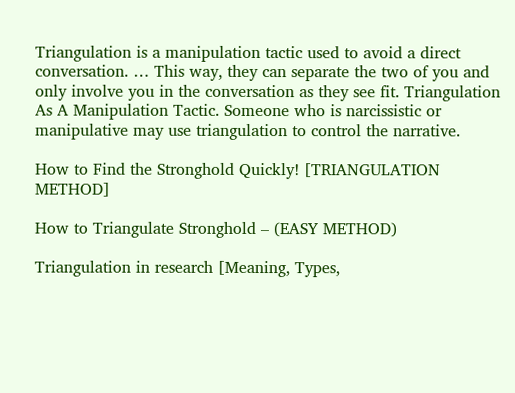Triangulation is a manipulation tactic used to avoid a direct conversation. … This way, they can separate the two of you and only involve you in the conversation as they see fit. Triangulation As A Manipulation Tactic. Someone who is narcissistic or manipulative may use triangulation to control the narrative.

How to Find the Stronghold Quickly! [TRIANGULATION METHOD]

How to Triangulate Stronghold – (EASY METHOD)

Triangulation in research [Meaning, Types,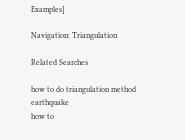Examples]

Navigation: Triangulation

Related Searches

how to do triangulation method earthquake
how to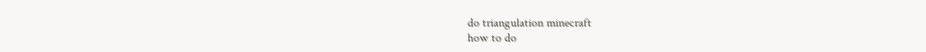do triangulation minecraft
how to do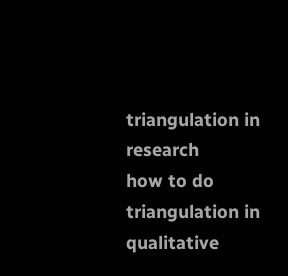triangulation in research
how to do triangulation in qualitative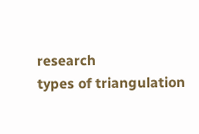research
types of triangulation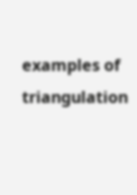examples of triangulation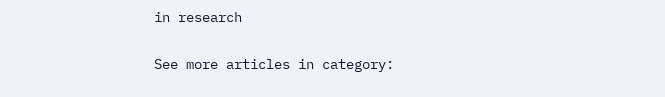in research

See more articles in category: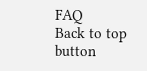FAQ
Back to top button